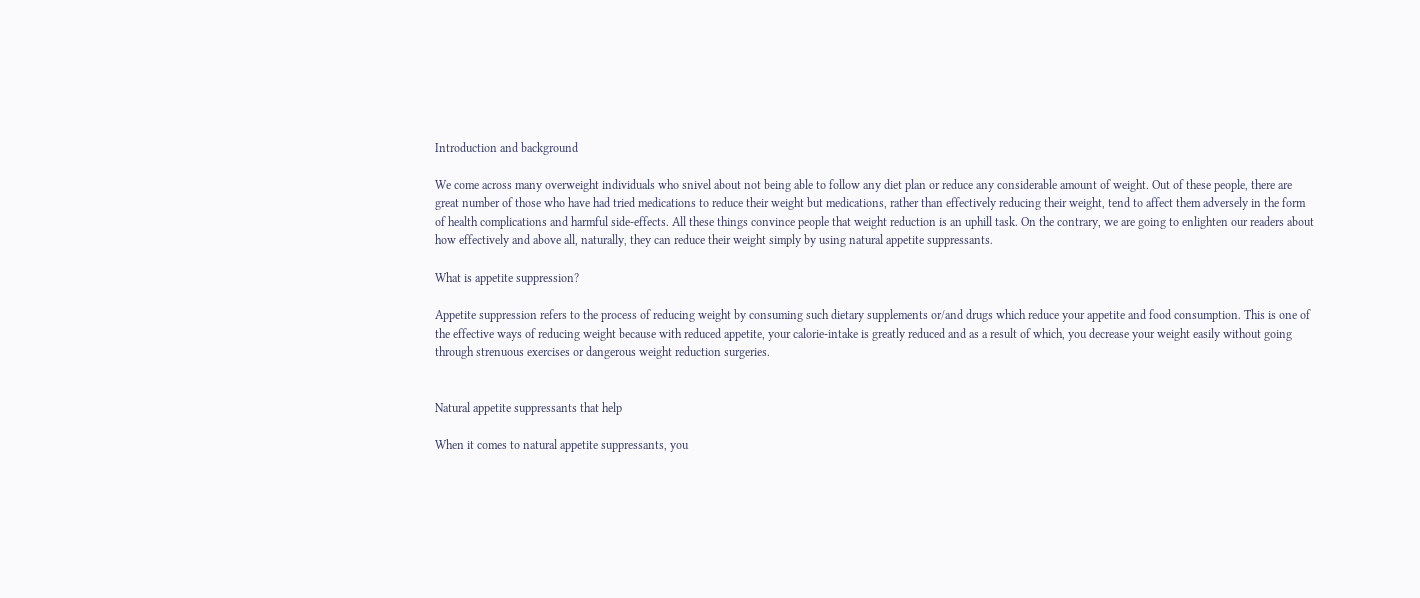Introduction and background

We come across many overweight individuals who snivel about not being able to follow any diet plan or reduce any considerable amount of weight. Out of these people, there are great number of those who have had tried medications to reduce their weight but medications, rather than effectively reducing their weight, tend to affect them adversely in the form of health complications and harmful side-effects. All these things convince people that weight reduction is an uphill task. On the contrary, we are going to enlighten our readers about how effectively and above all, naturally, they can reduce their weight simply by using natural appetite suppressants.

What is appetite suppression?

Appetite suppression refers to the process of reducing weight by consuming such dietary supplements or/and drugs which reduce your appetite and food consumption. This is one of the effective ways of reducing weight because with reduced appetite, your calorie-intake is greatly reduced and as a result of which, you decrease your weight easily without going through strenuous exercises or dangerous weight reduction surgeries.


Natural appetite suppressants that help

When it comes to natural appetite suppressants, you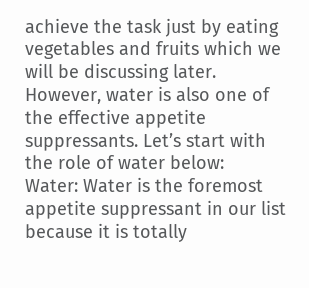achieve the task just by eating vegetables and fruits which we will be discussing later. However, water is also one of the effective appetite suppressants. Let’s start with the role of water below:
Water: Water is the foremost appetite suppressant in our list because it is totally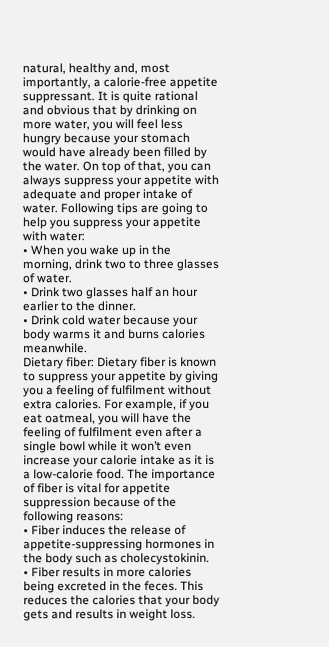natural, healthy and, most importantly, a calorie-free appetite suppressant. It is quite rational and obvious that by drinking on more water, you will feel less hungry because your stomach would have already been filled by the water. On top of that, you can always suppress your appetite with adequate and proper intake of water. Following tips are going to help you suppress your appetite with water:
• When you wake up in the morning, drink two to three glasses of water.
• Drink two glasses half an hour earlier to the dinner.
• Drink cold water because your body warms it and burns calories meanwhile.
Dietary fiber: Dietary fiber is known to suppress your appetite by giving you a feeling of fulfilment without extra calories. For example, if you eat oatmeal, you will have the feeling of fulfilment even after a single bowl while it won’t even increase your calorie intake as it is a low-calorie food. The importance of fiber is vital for appetite suppression because of the following reasons:
• Fiber induces the release of appetite-suppressing hormones in the body such as cholecystokinin.
• Fiber results in more calories being excreted in the feces. This reduces the calories that your body gets and results in weight loss.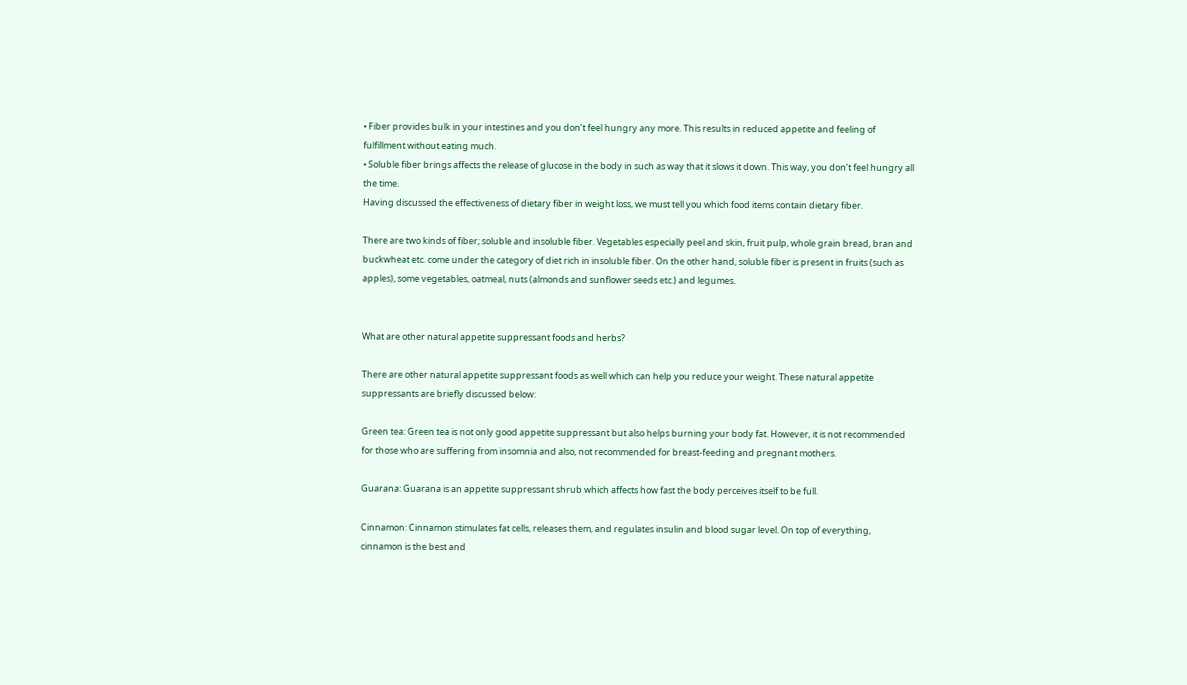• Fiber provides bulk in your intestines and you don’t feel hungry any more. This results in reduced appetite and feeling of fulfillment without eating much.
• Soluble fiber brings affects the release of glucose in the body in such as way that it slows it down. This way, you don’t feel hungry all the time.
Having discussed the effectiveness of dietary fiber in weight loss, we must tell you which food items contain dietary fiber.

There are two kinds of fiber; soluble and insoluble fiber. Vegetables especially peel and skin, fruit pulp, whole grain bread, bran and buckwheat etc. come under the category of diet rich in insoluble fiber. On the other hand, soluble fiber is present in fruits (such as apples), some vegetables, oatmeal, nuts (almonds and sunflower seeds etc.) and legumes.


What are other natural appetite suppressant foods and herbs?

There are other natural appetite suppressant foods as well which can help you reduce your weight. These natural appetite suppressants are briefly discussed below:

Green tea: Green tea is not only good appetite suppressant but also helps burning your body fat. However, it is not recommended for those who are suffering from insomnia and also, not recommended for breast-feeding and pregnant mothers.

Guarana: Guarana is an appetite suppressant shrub which affects how fast the body perceives itself to be full.

Cinnamon: Cinnamon stimulates fat cells, releases them, and regulates insulin and blood sugar level. On top of everything, cinnamon is the best and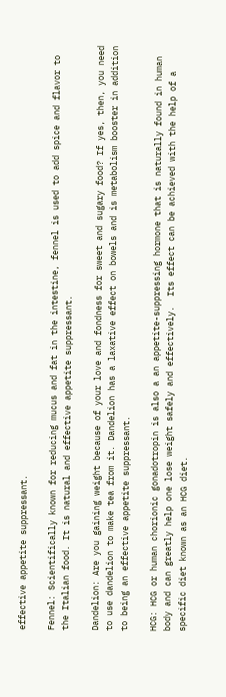effective appetite suppressant.

Fennel: Scientifically known for reducing mucus and fat in the intestine, fennel is used to add spice and flavor to the Italian food. It is natural and effective appetite suppressant.

Dandelion: Are you gaining weight because of your love and fondness for sweet and sugary food? If yes, then, you need to use dandelion to make tea from it. Dandelion has a laxative effect on bowels and is metabolism booster in addition to being an effective appetite suppressant.

HCG: HCG or human chorionic gonadotropin is also a an appetite-suppressing hormone that is naturally found in human body and can greatly help one lose weight safely and effectively.  Its effect can be achieved with the help of a specific diet known as an HCG diet.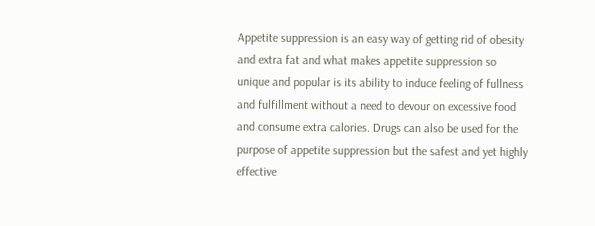Appetite suppression is an easy way of getting rid of obesity and extra fat and what makes appetite suppression so unique and popular is its ability to induce feeling of fullness and fulfillment without a need to devour on excessive food and consume extra calories. Drugs can also be used for the purpose of appetite suppression but the safest and yet highly effective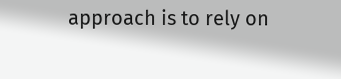approach is to rely on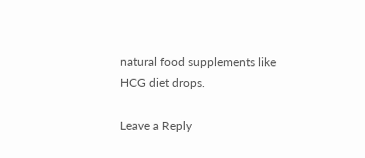natural food supplements like HCG diet drops.

Leave a Reply